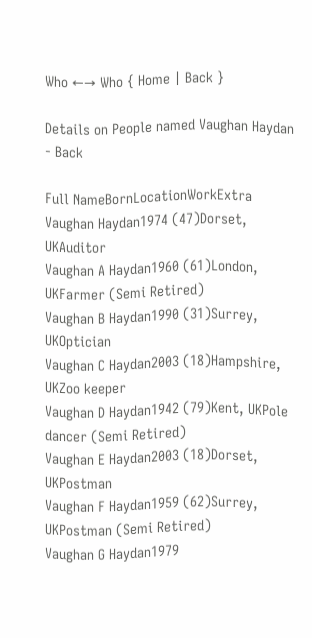Who ←→ Who { Home | Back }

Details on People named Vaughan Haydan - Back

Full NameBornLocationWorkExtra
Vaughan Haydan1974 (47)Dorset, UKAuditor
Vaughan A Haydan1960 (61)London, UKFarmer (Semi Retired)
Vaughan B Haydan1990 (31)Surrey, UKOptician
Vaughan C Haydan2003 (18)Hampshire, UKZoo keeper
Vaughan D Haydan1942 (79)Kent, UKPole dancer (Semi Retired)
Vaughan E Haydan2003 (18)Dorset, UKPostman
Vaughan F Haydan1959 (62)Surrey, UKPostman (Semi Retired)
Vaughan G Haydan1979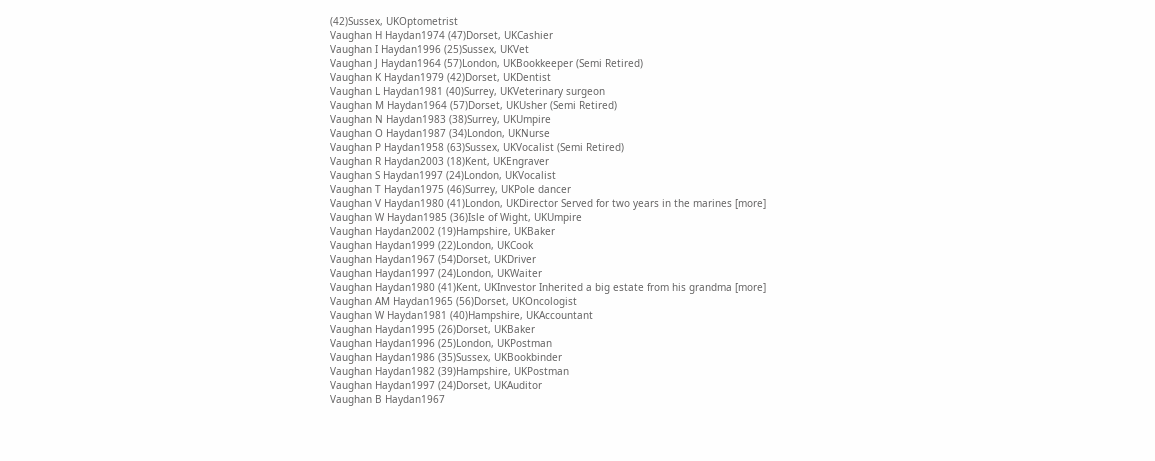(42)Sussex, UKOptometrist
Vaughan H Haydan1974 (47)Dorset, UKCashier
Vaughan I Haydan1996 (25)Sussex, UKVet
Vaughan J Haydan1964 (57)London, UKBookkeeper (Semi Retired)
Vaughan K Haydan1979 (42)Dorset, UKDentist
Vaughan L Haydan1981 (40)Surrey, UKVeterinary surgeon
Vaughan M Haydan1964 (57)Dorset, UKUsher (Semi Retired)
Vaughan N Haydan1983 (38)Surrey, UKUmpire
Vaughan O Haydan1987 (34)London, UKNurse
Vaughan P Haydan1958 (63)Sussex, UKVocalist (Semi Retired)
Vaughan R Haydan2003 (18)Kent, UKEngraver
Vaughan S Haydan1997 (24)London, UKVocalist
Vaughan T Haydan1975 (46)Surrey, UKPole dancer
Vaughan V Haydan1980 (41)London, UKDirector Served for two years in the marines [more]
Vaughan W Haydan1985 (36)Isle of Wight, UKUmpire
Vaughan Haydan2002 (19)Hampshire, UKBaker
Vaughan Haydan1999 (22)London, UKCook
Vaughan Haydan1967 (54)Dorset, UKDriver
Vaughan Haydan1997 (24)London, UKWaiter
Vaughan Haydan1980 (41)Kent, UKInvestor Inherited a big estate from his grandma [more]
Vaughan AM Haydan1965 (56)Dorset, UKOncologist
Vaughan W Haydan1981 (40)Hampshire, UKAccountant
Vaughan Haydan1995 (26)Dorset, UKBaker
Vaughan Haydan1996 (25)London, UKPostman
Vaughan Haydan1986 (35)Sussex, UKBookbinder
Vaughan Haydan1982 (39)Hampshire, UKPostman
Vaughan Haydan1997 (24)Dorset, UKAuditor
Vaughan B Haydan1967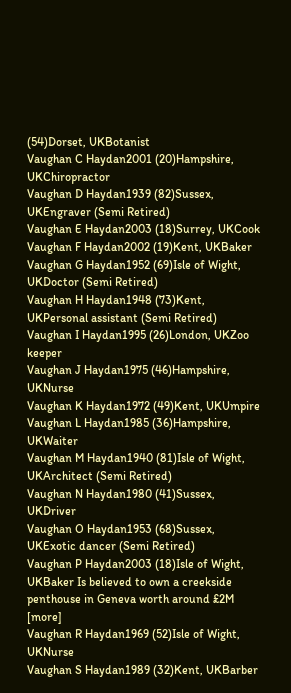(54)Dorset, UKBotanist
Vaughan C Haydan2001 (20)Hampshire, UKChiropractor
Vaughan D Haydan1939 (82)Sussex, UKEngraver (Semi Retired)
Vaughan E Haydan2003 (18)Surrey, UKCook
Vaughan F Haydan2002 (19)Kent, UKBaker
Vaughan G Haydan1952 (69)Isle of Wight, UKDoctor (Semi Retired)
Vaughan H Haydan1948 (73)Kent, UKPersonal assistant (Semi Retired)
Vaughan I Haydan1995 (26)London, UKZoo keeper
Vaughan J Haydan1975 (46)Hampshire, UKNurse
Vaughan K Haydan1972 (49)Kent, UKUmpire
Vaughan L Haydan1985 (36)Hampshire, UKWaiter
Vaughan M Haydan1940 (81)Isle of Wight, UKArchitect (Semi Retired)
Vaughan N Haydan1980 (41)Sussex, UKDriver
Vaughan O Haydan1953 (68)Sussex, UKExotic dancer (Semi Retired)
Vaughan P Haydan2003 (18)Isle of Wight, UKBaker Is believed to own a creekside penthouse in Geneva worth around £2M [more]
Vaughan R Haydan1969 (52)Isle of Wight, UKNurse
Vaughan S Haydan1989 (32)Kent, UKBarber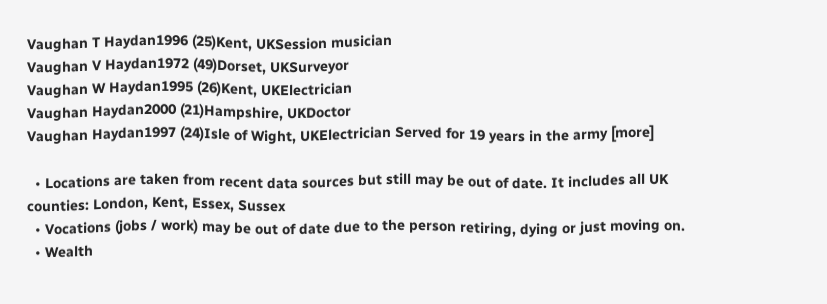Vaughan T Haydan1996 (25)Kent, UKSession musician
Vaughan V Haydan1972 (49)Dorset, UKSurveyor
Vaughan W Haydan1995 (26)Kent, UKElectrician
Vaughan Haydan2000 (21)Hampshire, UKDoctor
Vaughan Haydan1997 (24)Isle of Wight, UKElectrician Served for 19 years in the army [more]

  • Locations are taken from recent data sources but still may be out of date. It includes all UK counties: London, Kent, Essex, Sussex
  • Vocations (jobs / work) may be out of date due to the person retiring, dying or just moving on.
  • Wealth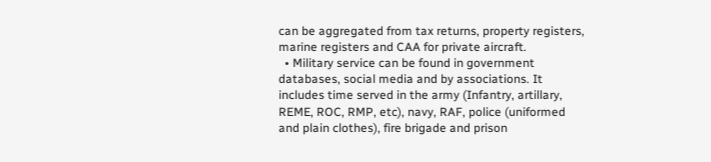can be aggregated from tax returns, property registers, marine registers and CAA for private aircraft.
  • Military service can be found in government databases, social media and by associations. It includes time served in the army (Infantry, artillary, REME, ROC, RMP, etc), navy, RAF, police (uniformed and plain clothes), fire brigade and prison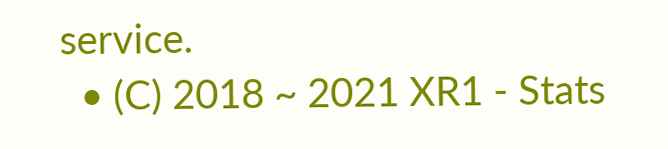service.
  • (C) 2018 ~ 2021 XR1 - Stats